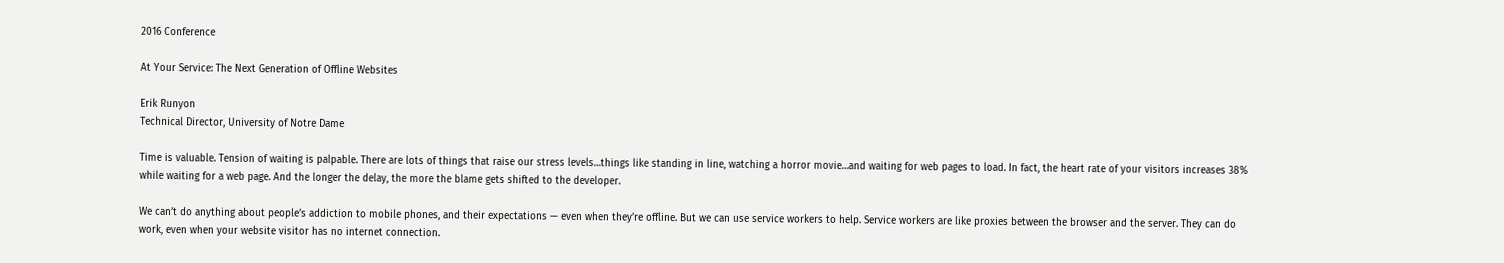2016 Conference

At Your Service: The Next Generation of Offline Websites

Erik Runyon
Technical Director, University of Notre Dame

Time is valuable. Tension of waiting is palpable. There are lots of things that raise our stress levels…things like standing in line, watching a horror movie…and waiting for web pages to load. In fact, the heart rate of your visitors increases 38% while waiting for a web page. And the longer the delay, the more the blame gets shifted to the developer.

We can’t do anything about people’s addiction to mobile phones, and their expectations — even when they’re offline. But we can use service workers to help. Service workers are like proxies between the browser and the server. They can do work, even when your website visitor has no internet connection.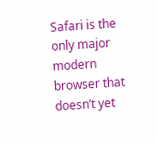Safari is the only major modern browser that doesn’t yet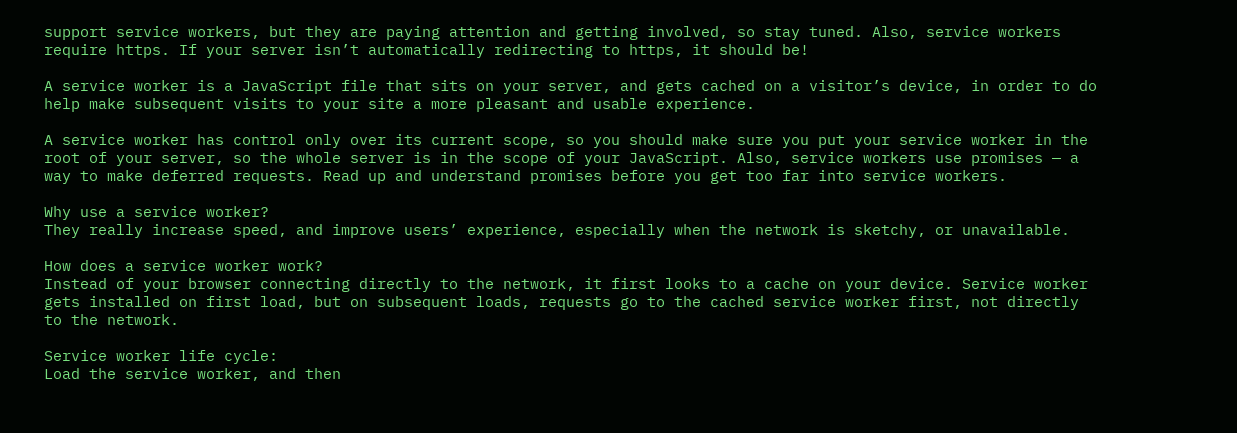support service workers, but they are paying attention and getting involved, so stay tuned. Also, service workers require https. If your server isn’t automatically redirecting to https, it should be!

A service worker is a JavaScript file that sits on your server, and gets cached on a visitor’s device, in order to do help make subsequent visits to your site a more pleasant and usable experience.

A service worker has control only over its current scope, so you should make sure you put your service worker in the root of your server, so the whole server is in the scope of your JavaScript. Also, service workers use promises — a way to make deferred requests. Read up and understand promises before you get too far into service workers.

Why use a service worker?
They really increase speed, and improve users’ experience, especially when the network is sketchy, or unavailable.

How does a service worker work?
Instead of your browser connecting directly to the network, it first looks to a cache on your device. Service worker gets installed on first load, but on subsequent loads, requests go to the cached service worker first, not directly to the network.

Service worker life cycle:
Load the service worker, and then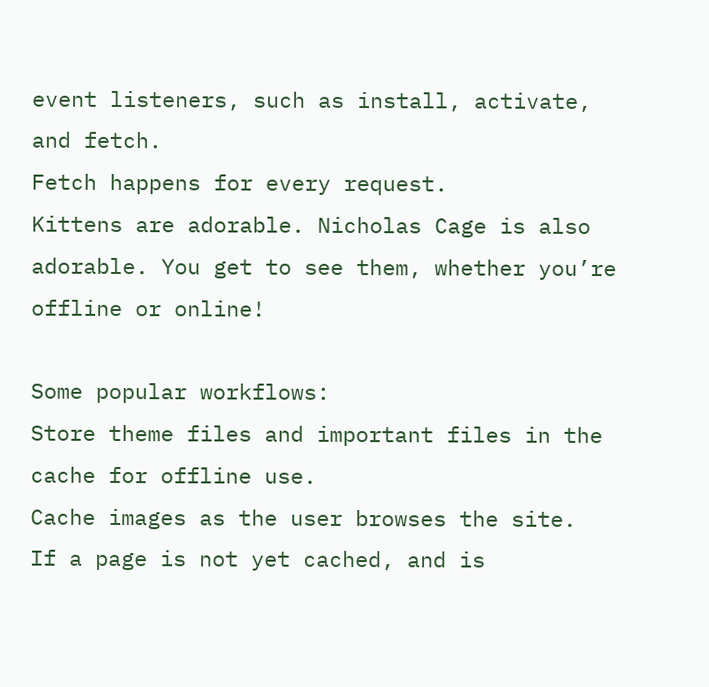event listeners, such as install, activate, and fetch.
Fetch happens for every request.
Kittens are adorable. Nicholas Cage is also adorable. You get to see them, whether you’re offline or online!

Some popular workflows:
Store theme files and important files in the cache for offline use.
Cache images as the user browses the site.
If a page is not yet cached, and is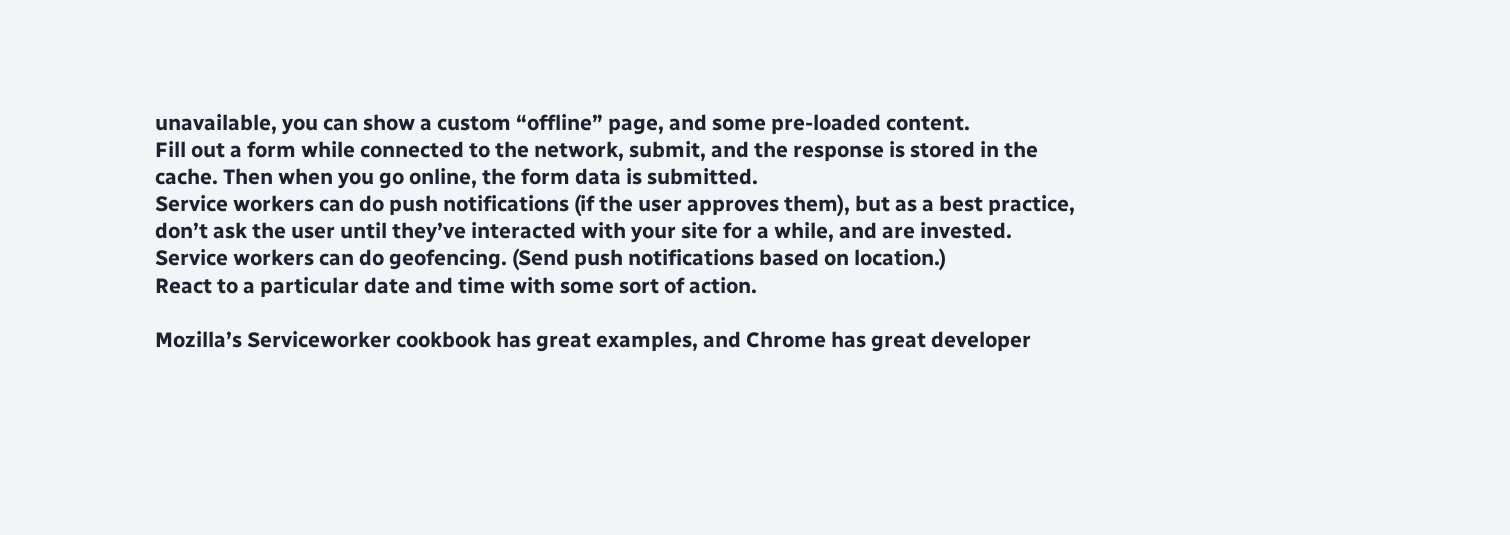unavailable, you can show a custom “offline” page, and some pre-loaded content.
Fill out a form while connected to the network, submit, and the response is stored in the cache. Then when you go online, the form data is submitted.
Service workers can do push notifications (if the user approves them), but as a best practice, don’t ask the user until they’ve interacted with your site for a while, and are invested.
Service workers can do geofencing. (Send push notifications based on location.)
React to a particular date and time with some sort of action.

Mozilla’s Serviceworker cookbook has great examples, and Chrome has great developer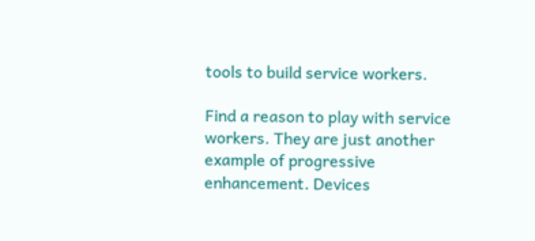tools to build service workers.

Find a reason to play with service workers. They are just another example of progressive enhancement. Devices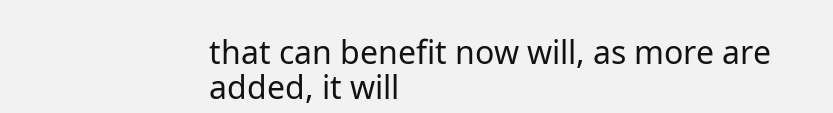that can benefit now will, as more are added, it will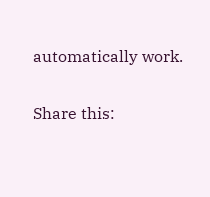automatically work.

Share this: